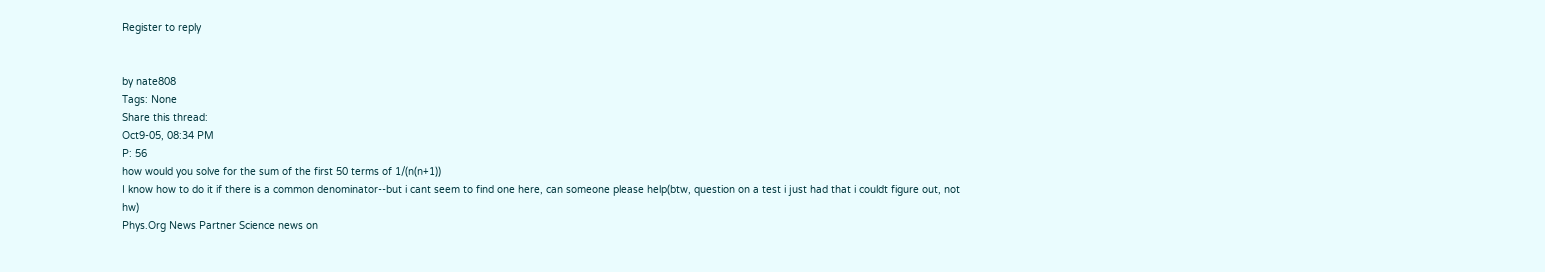Register to reply


by nate808
Tags: None
Share this thread:
Oct9-05, 08:34 PM
P: 56
how would you solve for the sum of the first 50 terms of 1/(n(n+1))
I know how to do it if there is a common denominator--but i cant seem to find one here, can someone please help(btw, question on a test i just had that i couldt figure out, not hw)
Phys.Org News Partner Science news on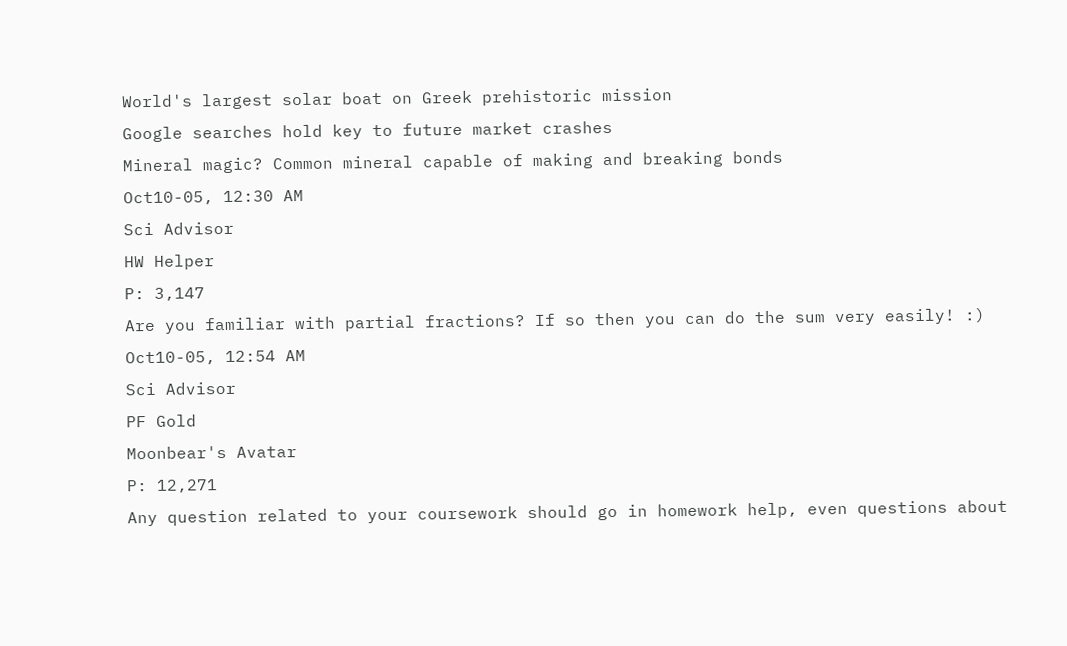World's largest solar boat on Greek prehistoric mission
Google searches hold key to future market crashes
Mineral magic? Common mineral capable of making and breaking bonds
Oct10-05, 12:30 AM
Sci Advisor
HW Helper
P: 3,147
Are you familiar with partial fractions? If so then you can do the sum very easily! :)
Oct10-05, 12:54 AM
Sci Advisor
PF Gold
Moonbear's Avatar
P: 12,271
Any question related to your coursework should go in homework help, even questions about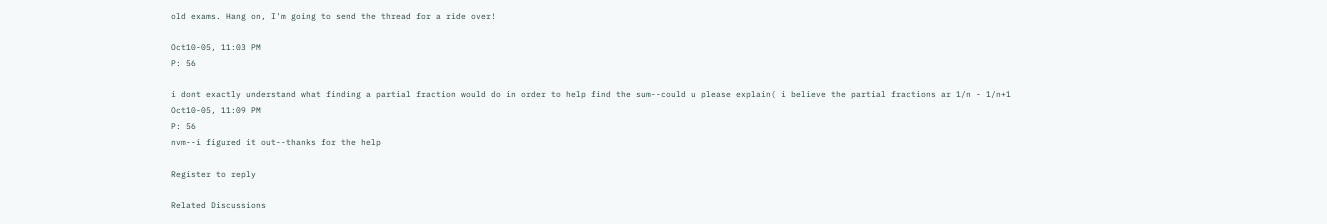old exams. Hang on, I'm going to send the thread for a ride over!

Oct10-05, 11:03 PM
P: 56

i dont exactly understand what finding a partial fraction would do in order to help find the sum--could u please explain( i believe the partial fractions ar 1/n - 1/n+1
Oct10-05, 11:09 PM
P: 56
nvm--i figured it out--thanks for the help

Register to reply

Related Discussions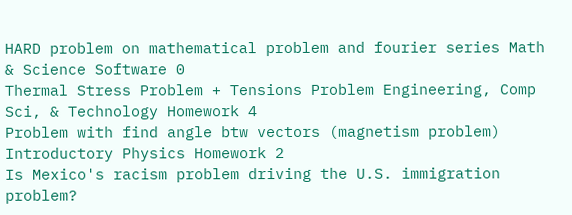HARD problem on mathematical problem and fourier series Math & Science Software 0
Thermal Stress Problem + Tensions Problem Engineering, Comp Sci, & Technology Homework 4
Problem with find angle btw vectors (magnetism problem) Introductory Physics Homework 2
Is Mexico's racism problem driving the U.S. immigration problem?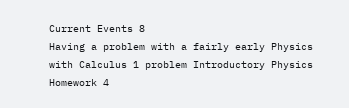Current Events 8
Having a problem with a fairly early Physics with Calculus 1 problem Introductory Physics Homework 4